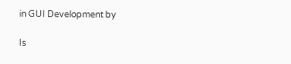in GUI Development by

Is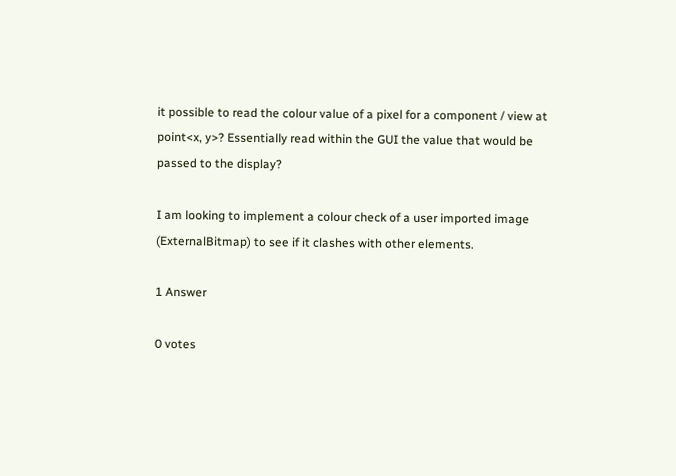it possible to read the colour value of a pixel for a component / view at point<x, y>? Essentially read within the GUI the value that would be passed to the display?

I am looking to implement a colour check of a user imported image (ExternalBitmap) to see if it clashes with other elements.

1 Answer

0 votes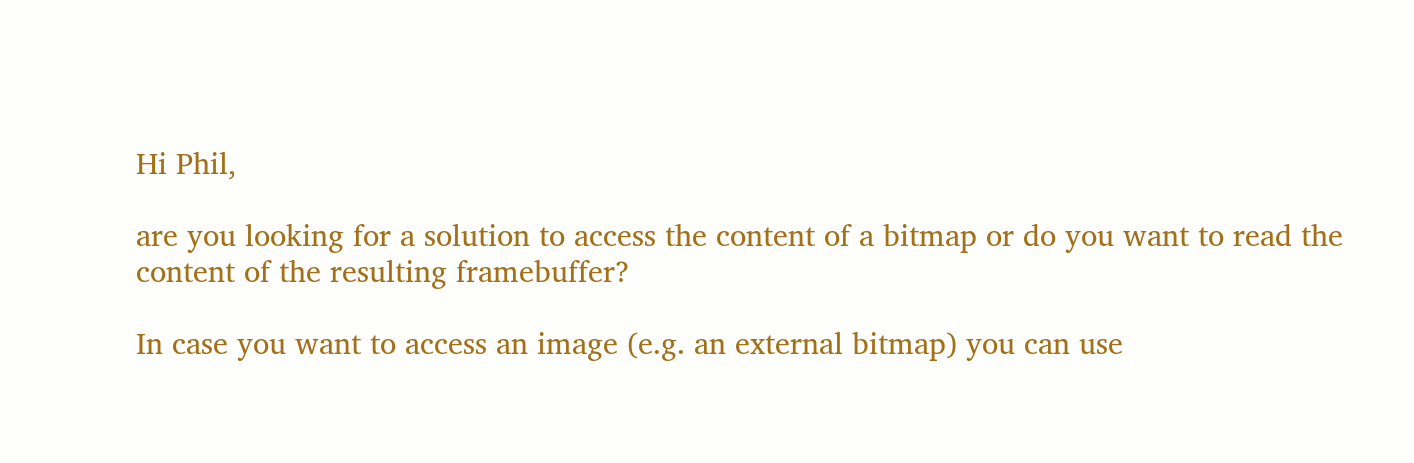Hi Phil,

are you looking for a solution to access the content of a bitmap or do you want to read the content of the resulting framebuffer?

In case you want to access an image (e.g. an external bitmap) you can use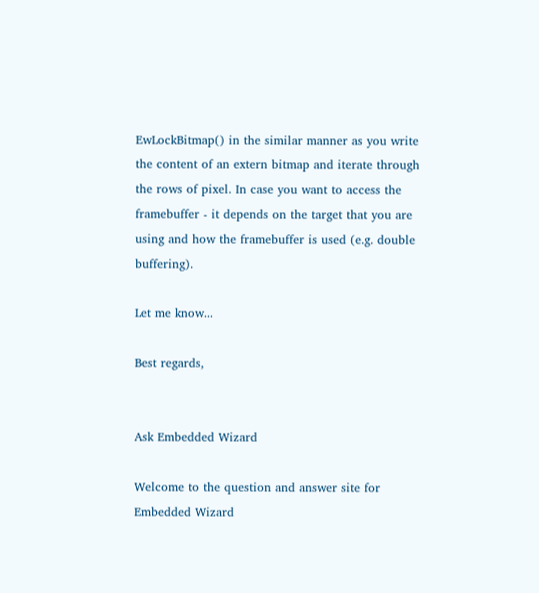EwLockBitmap() in the similar manner as you write the content of an extern bitmap and iterate through the rows of pixel. In case you want to access the framebuffer - it depends on the target that you are using and how the framebuffer is used (e.g. double buffering).

Let me know...

Best regards,


Ask Embedded Wizard

Welcome to the question and answer site for Embedded Wizard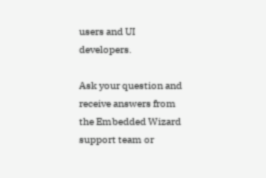users and UI developers.

Ask your question and receive answers from the Embedded Wizard support team or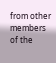from other members of the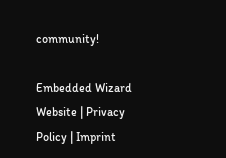community!

Embedded Wizard Website | Privacy Policy | Imprint